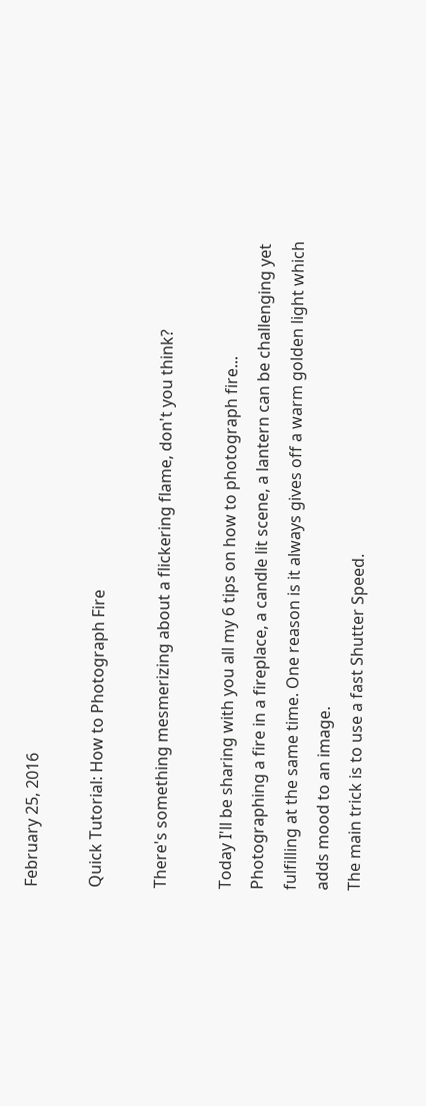February 25, 2016

Quick Tutorial: How to Photograph Fire

There's something mesmerizing about a flickering flame, don't you think?

Today I'll be sharing with you all my 6 tips on how to photograph fire...
Photographing a fire in a fireplace, a candle lit scene, a lantern can be challenging yet fulfilling at the same time. One reason is it always gives off a warm golden light which adds mood to an image.
The main trick is to use a fast Shutter Speed.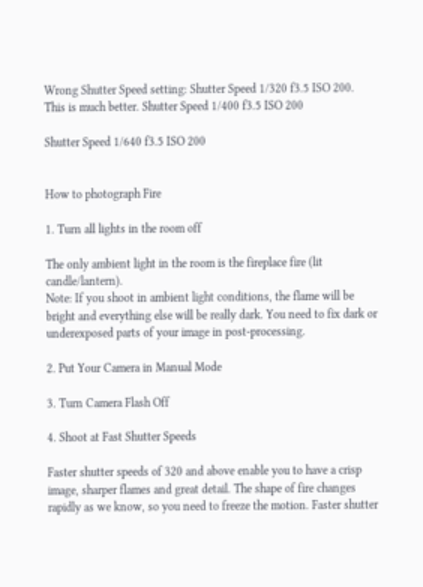Wrong Shutter Speed setting: Shutter Speed 1/320 f3.5 ISO 200.
This is much better. Shutter Speed 1/400 f3.5 ISO 200

Shutter Speed 1/640 f3.5 ISO 200


How to photograph Fire

1. Turn all lights in the room off

The only ambient light in the room is the fireplace fire (lit candle/lantern).
Note: If you shoot in ambient light conditions, the flame will be bright and everything else will be really dark. You need to fix dark or underexposed parts of your image in post-processing.

2. Put Your Camera in Manual Mode

3. Turn Camera Flash Off

4. Shoot at Fast Shutter Speeds

Faster shutter speeds of 320 and above enable you to have a crisp image, sharper flames and great detail. The shape of fire changes rapidly as we know, so you need to freeze the motion. Faster shutter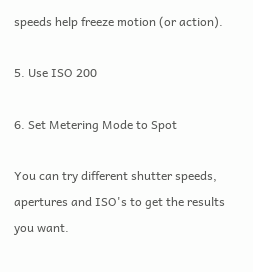speeds help freeze motion (or action).

5. Use ISO 200

6. Set Metering Mode to Spot

You can try different shutter speeds, apertures and ISO's to get the results you want.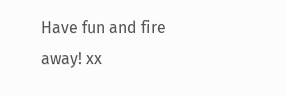Have fun and fire away! xx